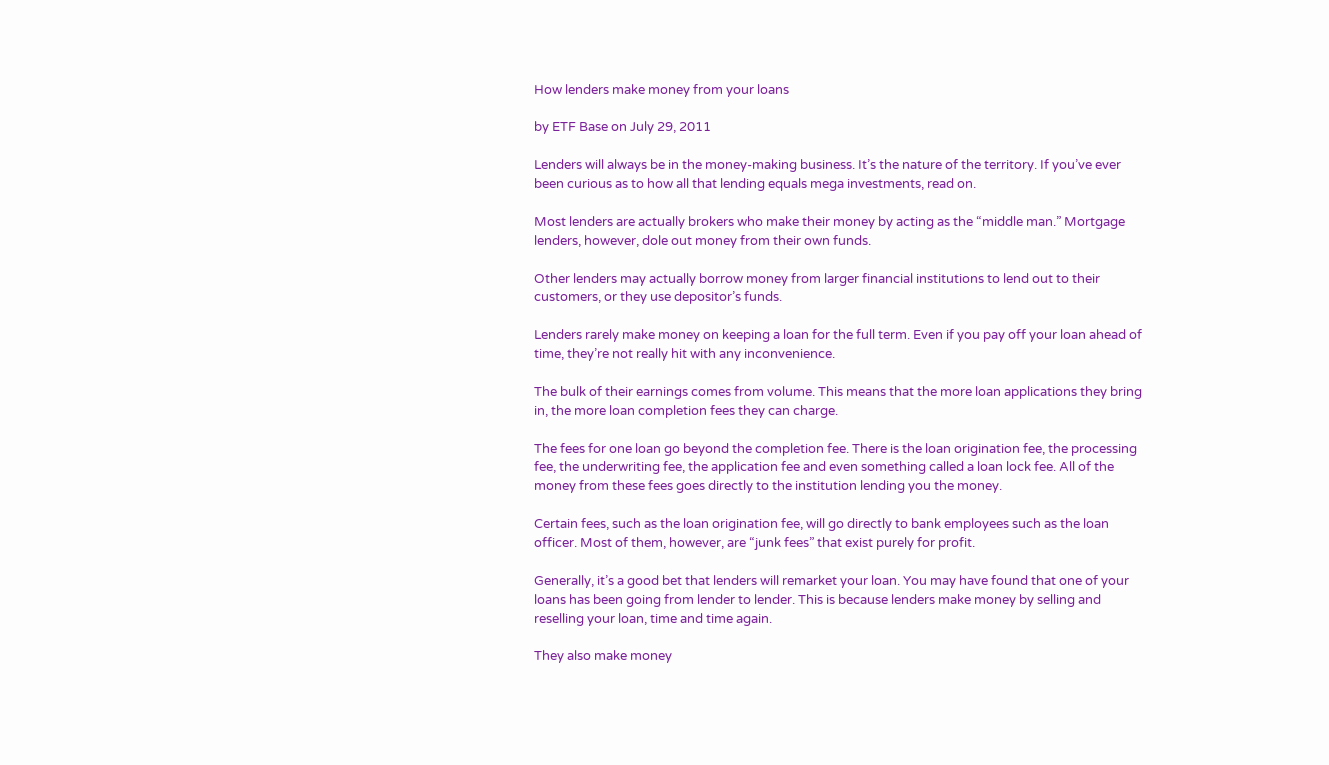How lenders make money from your loans

by ETF Base on July 29, 2011

Lenders will always be in the money-making business. It’s the nature of the territory. If you’ve ever been curious as to how all that lending equals mega investments, read on.

Most lenders are actually brokers who make their money by acting as the “middle man.” Mortgage lenders, however, dole out money from their own funds.

Other lenders may actually borrow money from larger financial institutions to lend out to their customers, or they use depositor’s funds.

Lenders rarely make money on keeping a loan for the full term. Even if you pay off your loan ahead of time, they’re not really hit with any inconvenience.

The bulk of their earnings comes from volume. This means that the more loan applications they bring in, the more loan completion fees they can charge.

The fees for one loan go beyond the completion fee. There is the loan origination fee, the processing fee, the underwriting fee, the application fee and even something called a loan lock fee. All of the money from these fees goes directly to the institution lending you the money.

Certain fees, such as the loan origination fee, will go directly to bank employees such as the loan officer. Most of them, however, are “junk fees” that exist purely for profit.

Generally, it’s a good bet that lenders will remarket your loan. You may have found that one of your loans has been going from lender to lender. This is because lenders make money by selling and reselling your loan, time and time again.

They also make money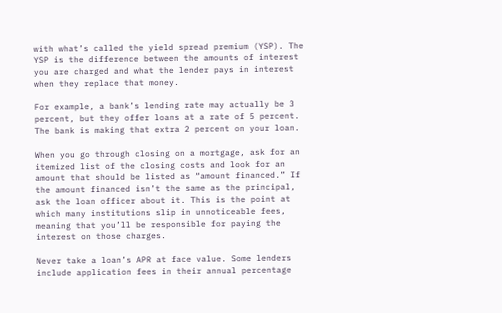with what’s called the yield spread premium (YSP). The YSP is the difference between the amounts of interest you are charged and what the lender pays in interest when they replace that money.

For example, a bank’s lending rate may actually be 3 percent, but they offer loans at a rate of 5 percent. The bank is making that extra 2 percent on your loan.

When you go through closing on a mortgage, ask for an itemized list of the closing costs and look for an amount that should be listed as “amount financed.” If the amount financed isn’t the same as the principal, ask the loan officer about it. This is the point at which many institutions slip in unnoticeable fees, meaning that you’ll be responsible for paying the interest on those charges.

Never take a loan’s APR at face value. Some lenders include application fees in their annual percentage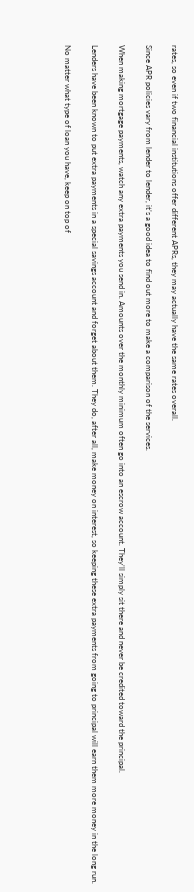rates, so even if two financial institutions offer different APRs, they may actually have the same rates overall.

Since APR policies vary from lender to lender, it’s a good idea to find out more to make a comparison of the services.

When making mortgage payments, watch any extra payments you send in. Amounts over the monthly minimum often go into an escrow account. They’ll simply sit there and never be credited toward the principal.

Lenders have been known to put extra payments in a special savings account and forget about them. They do, after all, make money on interest, so keeping these extra payments from going to principal will earn them more money in the long run.

No matter what type of loan you have, keep on top of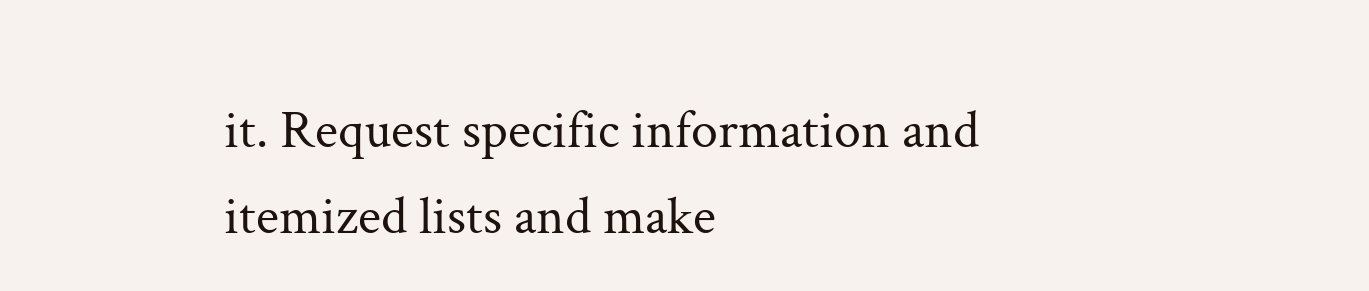it. Request specific information and itemized lists and make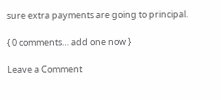sure extra payments are going to principal.

{ 0 comments… add one now }

Leave a Comment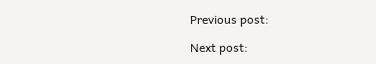Previous post:

Next post: